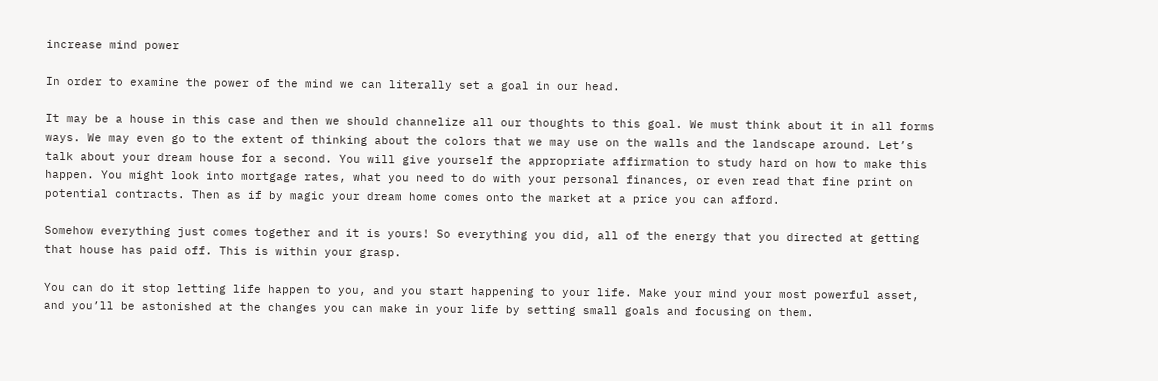increase mind power

In order to examine the power of the mind we can literally set a goal in our head.

It may be a house in this case and then we should channelize all our thoughts to this goal. We must think about it in all forms ways. We may even go to the extent of thinking about the colors that we may use on the walls and the landscape around. Let’s talk about your dream house for a second. You will give yourself the appropriate affirmation to study hard on how to make this happen. You might look into mortgage rates, what you need to do with your personal finances, or even read that fine print on potential contracts. Then as if by magic your dream home comes onto the market at a price you can afford.

Somehow everything just comes together and it is yours! So everything you did, all of the energy that you directed at getting that house has paid off. This is within your grasp.

You can do it stop letting life happen to you, and you start happening to your life. Make your mind your most powerful asset, and you’ll be astonished at the changes you can make in your life by setting small goals and focusing on them.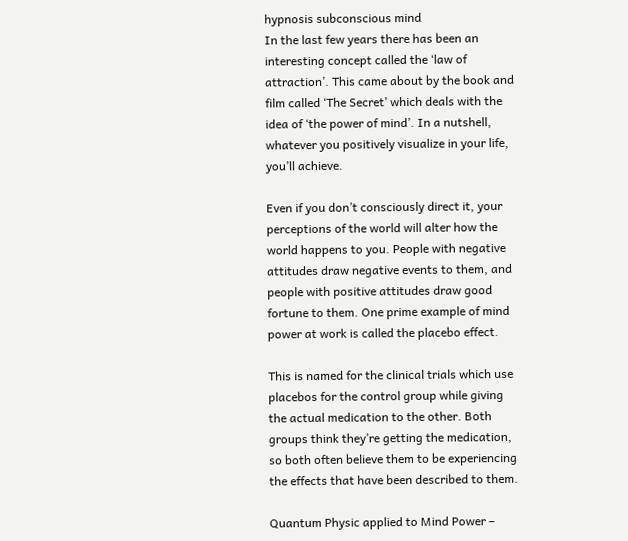hypnosis subconscious mind
In the last few years there has been an interesting concept called the ‘law of attraction’. This came about by the book and film called ‘The Secret’ which deals with the idea of ‘the power of mind’. In a nutshell, whatever you positively visualize in your life, you’ll achieve.

Even if you don’t consciously direct it, your perceptions of the world will alter how the world happens to you. People with negative attitudes draw negative events to them, and people with positive attitudes draw good fortune to them. One prime example of mind power at work is called the placebo effect.

This is named for the clinical trials which use placebos for the control group while giving the actual medication to the other. Both groups think they’re getting the medication, so both often believe them to be experiencing the effects that have been described to them.

Quantum Physic applied to Mind Power –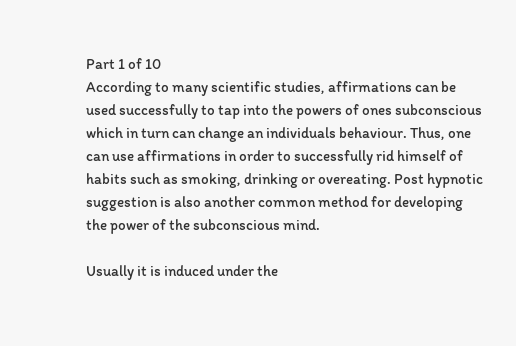Part 1 of 10
According to many scientific studies, affirmations can be used successfully to tap into the powers of ones subconscious which in turn can change an individuals behaviour. Thus, one can use affirmations in order to successfully rid himself of habits such as smoking, drinking or overeating. Post hypnotic suggestion is also another common method for developing the power of the subconscious mind.

Usually it is induced under the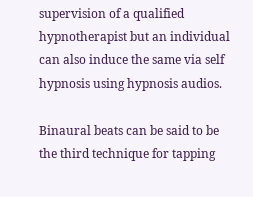supervision of a qualified hypnotherapist but an individual can also induce the same via self hypnosis using hypnosis audios.

Binaural beats can be said to be the third technique for tapping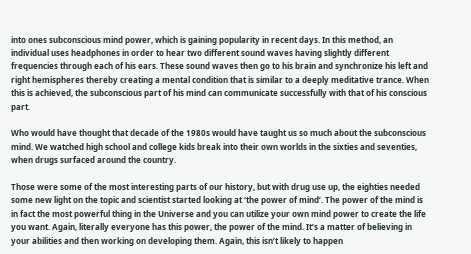into ones subconscious mind power, which is gaining popularity in recent days. In this method, an individual uses headphones in order to hear two different sound waves having slightly different frequencies through each of his ears. These sound waves then go to his brain and synchronize his left and right hemispheres thereby creating a mental condition that is similar to a deeply meditative trance. When this is achieved, the subconscious part of his mind can communicate successfully with that of his conscious part.

Who would have thought that decade of the 1980s would have taught us so much about the subconscious mind. We watched high school and college kids break into their own worlds in the sixties and seventies, when drugs surfaced around the country.

Those were some of the most interesting parts of our history, but with drug use up, the eighties needed some new light on the topic and scientist started looking at ‘the power of mind’. The power of the mind is in fact the most powerful thing in the Universe and you can utilize your own mind power to create the life you want. Again, literally everyone has this power, the power of the mind. It’s a matter of believing in your abilities and then working on developing them. Again, this isn’t likely to happen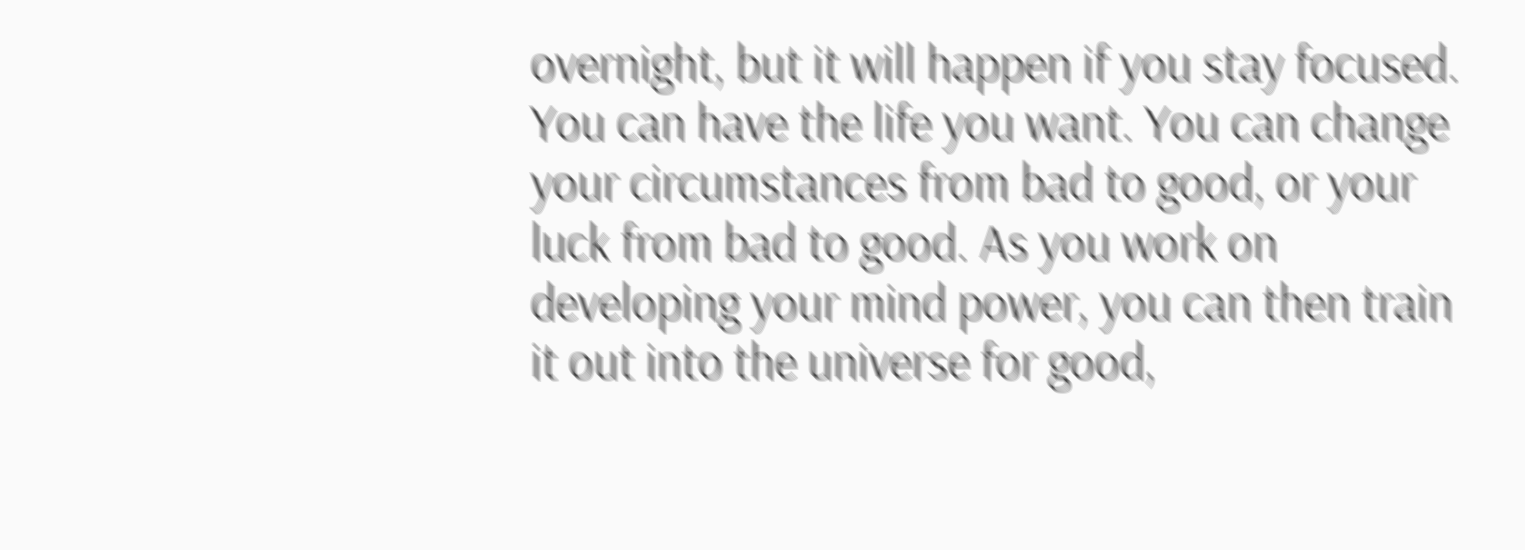overnight, but it will happen if you stay focused. You can have the life you want. You can change your circumstances from bad to good, or your luck from bad to good. As you work on developing your mind power, you can then train it out into the universe for good,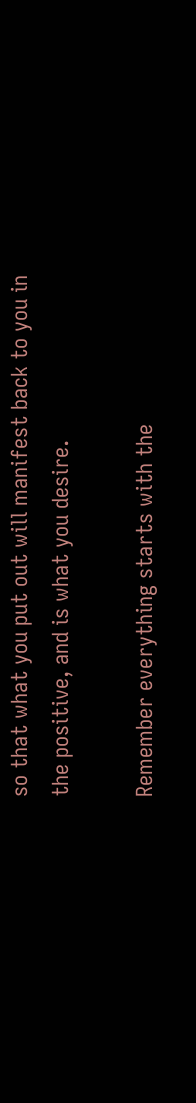so that what you put out will manifest back to you in the positive, and is what you desire.

Remember everything starts with the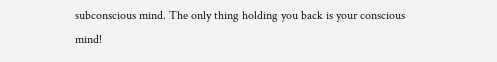subconscious mind. The only thing holding you back is your conscious mind!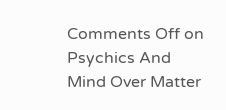Comments Off on Psychics And Mind Over Matter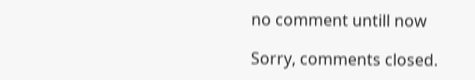no comment untill now

Sorry, comments closed.